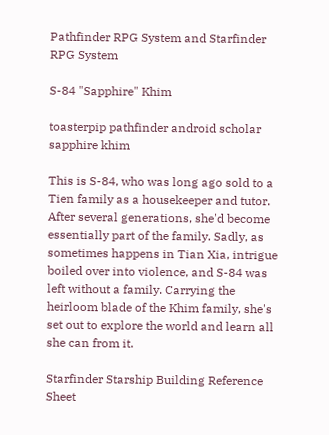Pathfinder RPG System and Starfinder RPG System

S-84 "Sapphire" Khim

toasterpip pathfinder android scholar sapphire khim

This is S-84, who was long ago sold to a Tien family as a housekeeper and tutor. After several generations, she'd become essentially part of the family. Sadly, as sometimes happens in Tian Xia, intrigue boiled over into violence, and S-84 was left without a family. Carrying the heirloom blade of the Khim family, she's set out to explore the world and learn all she can from it.

Starfinder Starship Building Reference Sheet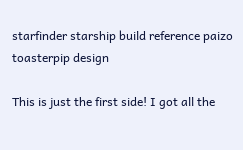starfinder starship build reference paizo toasterpip design

This is just the first side! I got all the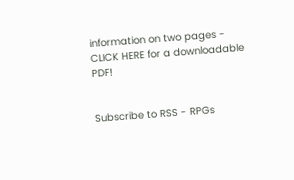information on two pages - CLICK HERE for a downloadable PDF!


Subscribe to RSS - RPGs